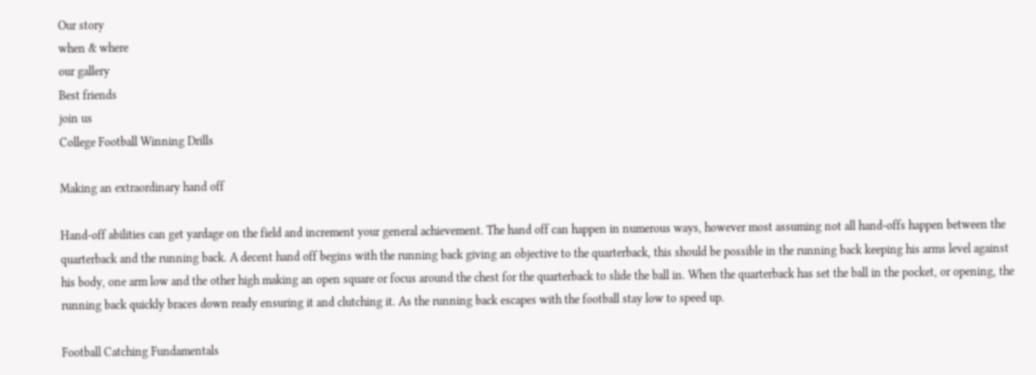Our story
when & where
our gallery
Best friends
join us
College Football Winning Drills

Making an extraordinary hand off

Hand-off abilities can get yardage on the field and increment your general achievement. The hand off can happen in numerous ways, however most assuming not all hand-offs happen between the quarterback and the running back. A decent hand off begins with the running back giving an objective to the quarterback, this should be possible in the running back keeping his arms level against his body, one arm low and the other high making an open square or focus around the chest for the quarterback to slide the ball in. When the quarterback has set the ball in the pocket, or opening, the running back quickly braces down ready ensuring it and clutching it. As the running back escapes with the football stay low to speed up.

Football Catching Fundamentals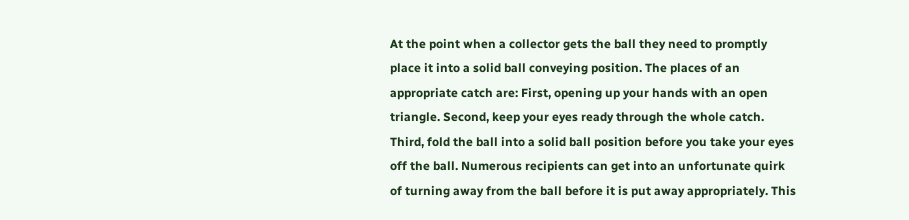At the point when a collector gets the ball they need to promptly place it into a solid ball conveying position. The places of an appropriate catch are: First, opening up your hands with an open triangle. Second, keep your eyes ready through the whole catch. Third, fold the ball into a solid ball position before you take your eyes off the ball. Numerous recipients can get into an unfortunate quirk of turning away from the ball before it is put away appropriately. This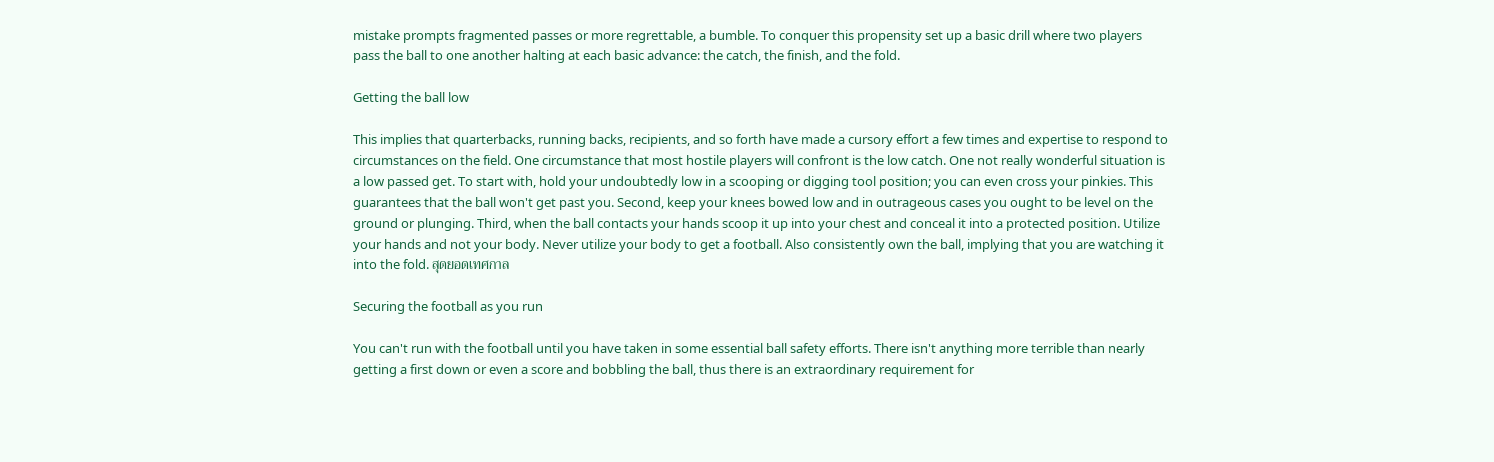mistake prompts fragmented passes or more regrettable, a bumble. To conquer this propensity set up a basic drill where two players pass the ball to one another halting at each basic advance: the catch, the finish, and the fold.

Getting the ball low

This implies that quarterbacks, running backs, recipients, and so forth have made a cursory effort a few times and expertise to respond to circumstances on the field. One circumstance that most hostile players will confront is the low catch. One not really wonderful situation is a low passed get. To start with, hold your undoubtedly low in a scooping or digging tool position; you can even cross your pinkies. This guarantees that the ball won't get past you. Second, keep your knees bowed low and in outrageous cases you ought to be level on the ground or plunging. Third, when the ball contacts your hands scoop it up into your chest and conceal it into a protected position. Utilize your hands and not your body. Never utilize your body to get a football. Also consistently own the ball, implying that you are watching it into the fold. สุดยอดเทศกาล

Securing the football as you run

You can't run with the football until you have taken in some essential ball safety efforts. There isn't anything more terrible than nearly getting a first down or even a score and bobbling the ball, thus there is an extraordinary requirement for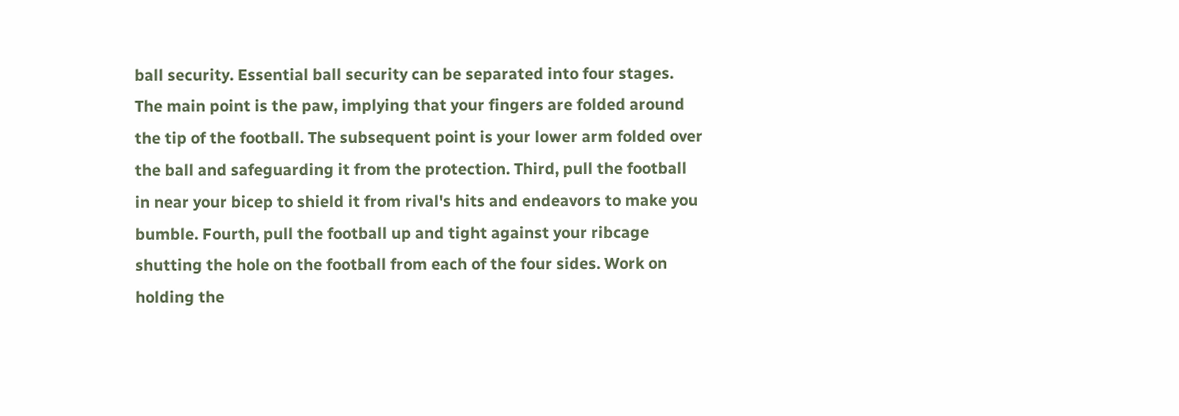ball security. Essential ball security can be separated into four stages. The main point is the paw, implying that your fingers are folded around the tip of the football. The subsequent point is your lower arm folded over the ball and safeguarding it from the protection. Third, pull the football in near your bicep to shield it from rival's hits and endeavors to make you bumble. Fourth, pull the football up and tight against your ribcage shutting the hole on the football from each of the four sides. Work on holding the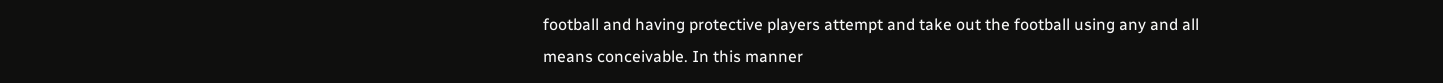football and having protective players attempt and take out the football using any and all means conceivable. In this manner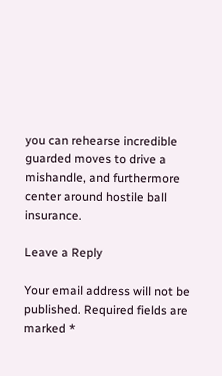you can rehearse incredible guarded moves to drive a mishandle, and furthermore center around hostile ball insurance.

Leave a Reply

Your email address will not be published. Required fields are marked *